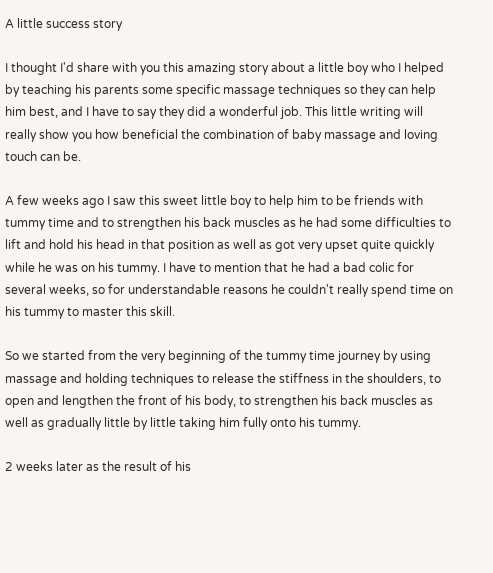A little success story

I thought I'd share with you this amazing story about a little boy who I helped by teaching his parents some specific massage techniques so they can help him best, and I have to say they did a wonderful job. This little writing will really show you how beneficial the combination of baby massage and loving touch can be.

A few weeks ago I saw this sweet little boy to help him to be friends with tummy time and to strengthen his back muscles as he had some difficulties to lift and hold his head in that position as well as got very upset quite quickly while he was on his tummy. I have to mention that he had a bad colic for several weeks, so for understandable reasons he couldn't really spend time on his tummy to master this skill.

So we started from the very beginning of the tummy time journey by using massage and holding techniques to release the stiffness in the shoulders, to open and lengthen the front of his body, to strengthen his back muscles as well as gradually little by little taking him fully onto his tummy.

2 weeks later as the result of his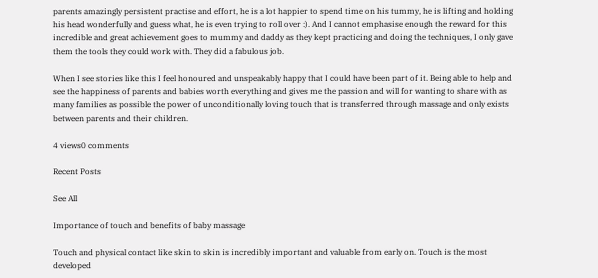parents amazingly persistent practise and effort, he is a lot happier to spend time on his tummy, he is lifting and holding his head wonderfully and guess what, he is even trying to roll over :). And I cannot emphasise enough the reward for this incredible and great achievement goes to mummy and daddy as they kept practicing and doing the techniques, I only gave them the tools they could work with. They did a fabulous job.

When I see stories like this I feel honoured and unspeakably happy that I could have been part of it. Being able to help and see the happiness of parents and babies worth everything and gives me the passion and will for wanting to share with as many families as possible the power of unconditionally loving touch that is transferred through massage and only exists between parents and their children.

4 views0 comments

Recent Posts

See All

Importance of touch and benefits of baby massage

Touch and physical contact like skin to skin is incredibly important and valuable from early on. Touch is the most developed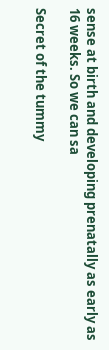sense at birth and developing prenatally as early as 16 weeks. So we can sa

Secret of the tummy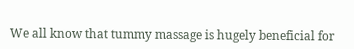We all know that tummy massage is hugely beneficial for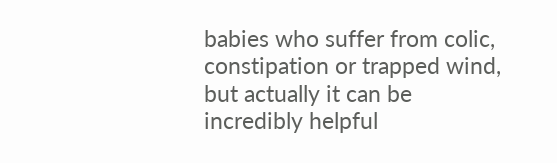babies who suffer from colic, constipation or trapped wind, but actually it can be incredibly helpful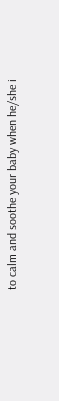to calm and soothe your baby when he/she i